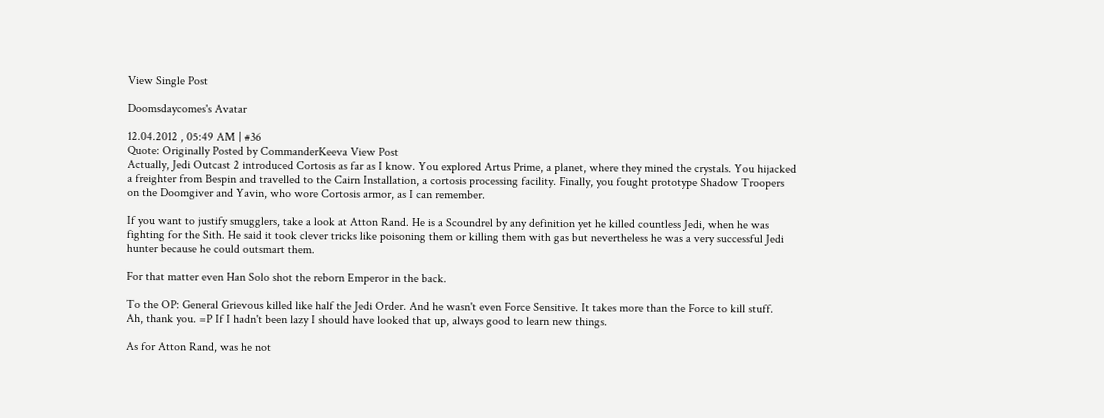View Single Post

Doomsdaycomes's Avatar

12.04.2012 , 05:49 AM | #36
Quote: Originally Posted by CommanderKeeva View Post
Actually, Jedi Outcast 2 introduced Cortosis as far as I know. You explored Artus Prime, a planet, where they mined the crystals. You hijacked a freighter from Bespin and travelled to the Cairn Installation, a cortosis processing facility. Finally, you fought prototype Shadow Troopers on the Doomgiver and Yavin, who wore Cortosis armor, as I can remember.

If you want to justify smugglers, take a look at Atton Rand. He is a Scoundrel by any definition yet he killed countless Jedi, when he was fighting for the Sith. He said it took clever tricks like poisoning them or killing them with gas but nevertheless he was a very successful Jedi hunter because he could outsmart them.

For that matter even Han Solo shot the reborn Emperor in the back.

To the OP: General Grievous killed like half the Jedi Order. And he wasn't even Force Sensitive. It takes more than the Force to kill stuff.
Ah, thank you. =P If I hadn't been lazy I should have looked that up, always good to learn new things.

As for Atton Rand, was he not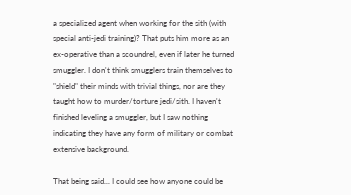a specialized agent when working for the sith (with special anti-jedi training)? That puts him more as an ex-operative than a scoundrel, even if later he turned smuggler. I don't think smugglers train themselves to "shield" their minds with trivial things, nor are they taught how to murder/torture jedi/sith. I haven't finished leveling a smuggler, but I saw nothing indicating they have any form of military or combat extensive background.

That being said... I could see how anyone could be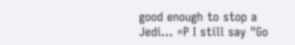good enough to stop a Jedi... =P I still say "Go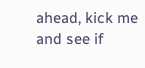ahead, kick me and see if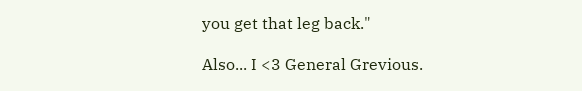you get that leg back."

Also... I <3 General Grevious.